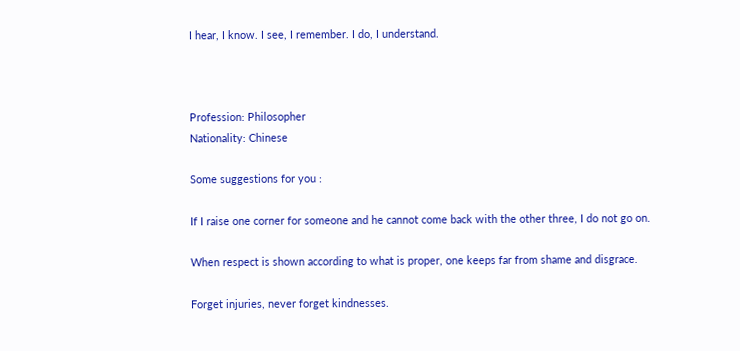I hear, I know. I see, I remember. I do, I understand.



Profession: Philosopher
Nationality: Chinese

Some suggestions for you :

If I raise one corner for someone and he cannot come back with the other three, I do not go on.

When respect is shown according to what is proper, one keeps far from shame and disgrace.

Forget injuries, never forget kindnesses.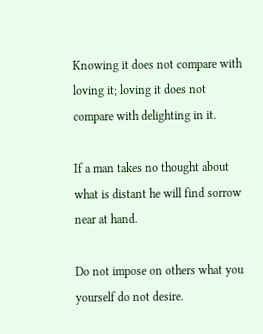Knowing it does not compare with loving it; loving it does not compare with delighting in it.

If a man takes no thought about what is distant he will find sorrow near at hand.

Do not impose on others what you yourself do not desire.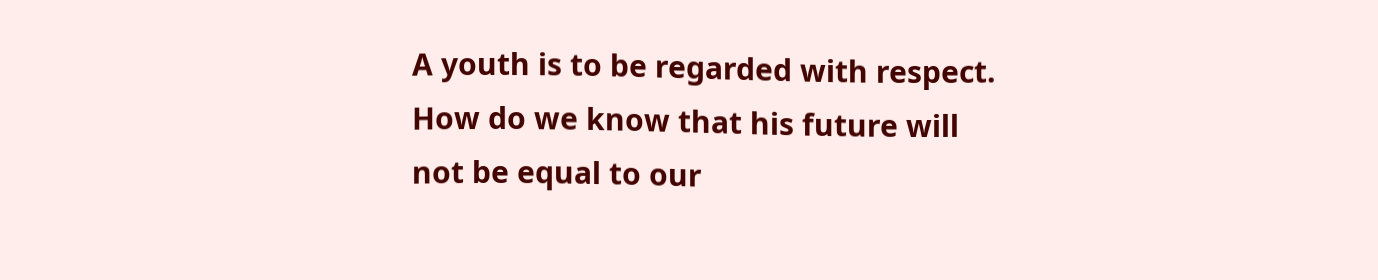A youth is to be regarded with respect. How do we know that his future will not be equal to our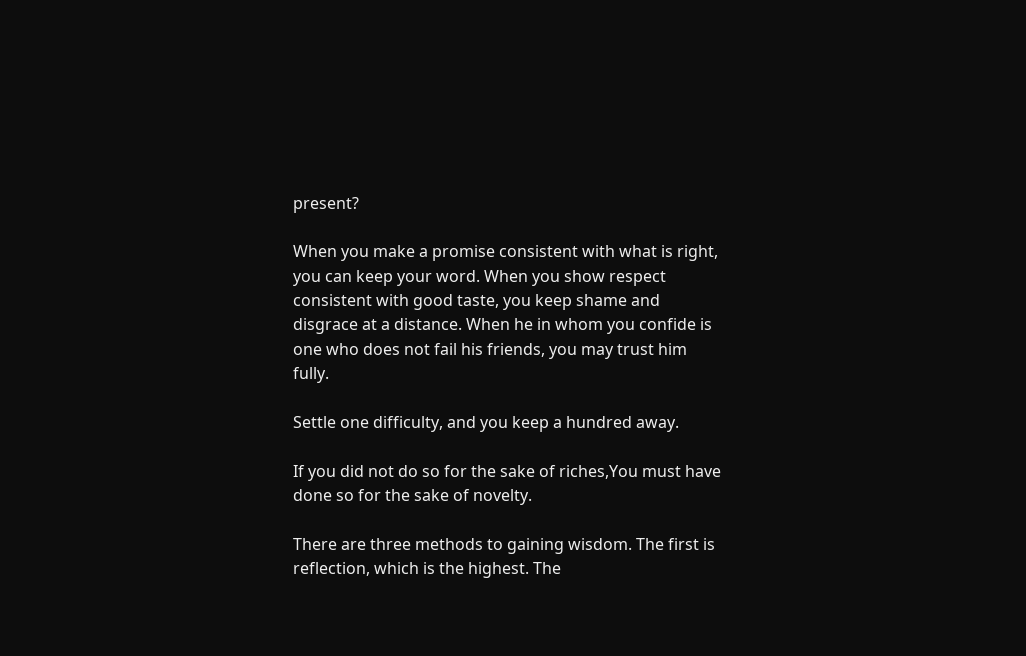present?

When you make a promise consistent with what is right, you can keep your word. When you show respect consistent with good taste, you keep shame and disgrace at a distance. When he in whom you confide is one who does not fail his friends, you may trust him fully.

Settle one difficulty, and you keep a hundred away.

If you did not do so for the sake of riches,You must have done so for the sake of novelty.

There are three methods to gaining wisdom. The first is reflection, which is the highest. The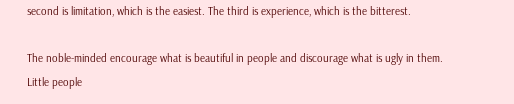second is limitation, which is the easiest. The third is experience, which is the bitterest.

The noble-minded encourage what is beautiful in people and discourage what is ugly in them. Little people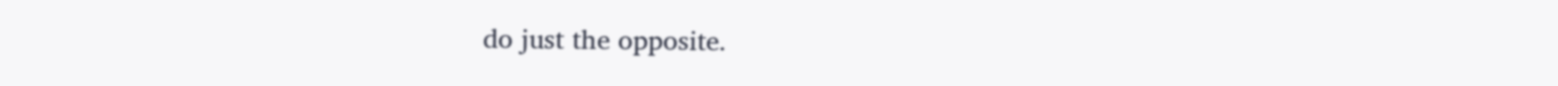do just the opposite.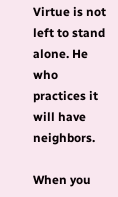Virtue is not left to stand alone. He who practices it will have neighbors.

When you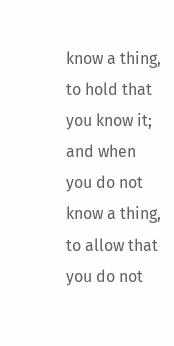know a thing, to hold that you know it; and when you do not know a thing, to allow that you do not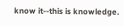know it--this is knowledge.